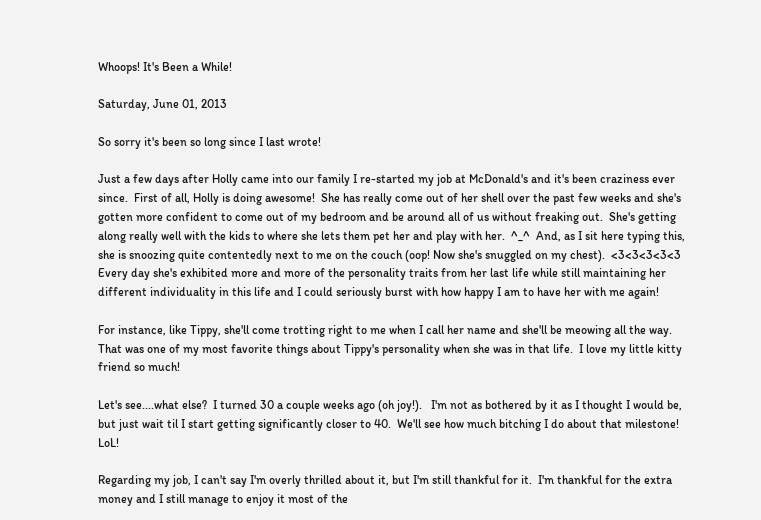Whoops! It's Been a While!

Saturday, June 01, 2013

So sorry it's been so long since I last wrote!

Just a few days after Holly came into our family I re-started my job at McDonald's and it's been craziness ever since.  First of all, Holly is doing awesome!  She has really come out of her shell over the past few weeks and she's gotten more confident to come out of my bedroom and be around all of us without freaking out.  She's getting along really well with the kids to where she lets them pet her and play with her.  ^_^  And, as I sit here typing this, she is snoozing quite contentedly next to me on the couch (oop! Now she's snuggled on my chest).  <3<3<3<3<3  Every day she's exhibited more and more of the personality traits from her last life while still maintaining her different individuality in this life and I could seriously burst with how happy I am to have her with me again!

For instance, like Tippy, she'll come trotting right to me when I call her name and she'll be meowing all the way.  That was one of my most favorite things about Tippy's personality when she was in that life.  I love my little kitty friend so much!

Let's see....what else?  I turned 30 a couple weeks ago (oh joy!).   I'm not as bothered by it as I thought I would be, but just wait til I start getting significantly closer to 40.  We'll see how much bitching I do about that milestone!  LoL!

Regarding my job, I can't say I'm overly thrilled about it, but I'm still thankful for it.  I'm thankful for the extra money and I still manage to enjoy it most of the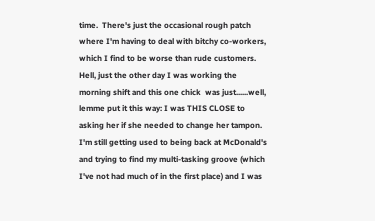time.  There's just the occasional rough patch where I'm having to deal with bitchy co-workers, which I find to be worse than rude customers.  Hell, just the other day I was working the morning shift and this one chick  was just......well, lemme put it this way: I was THIS CLOSE to asking her if she needed to change her tampon.  I'm still getting used to being back at McDonald's and trying to find my multi-tasking groove (which I've not had much of in the first place) and I was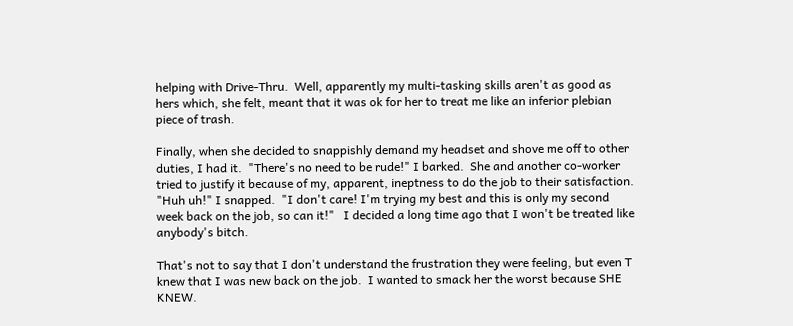helping with Drive-Thru.  Well, apparently my multi-tasking skills aren't as good as hers which, she felt, meant that it was ok for her to treat me like an inferior plebian piece of trash.

Finally, when she decided to snappishly demand my headset and shove me off to other duties, I had it.  "There's no need to be rude!" I barked.  She and another co-worker tried to justify it because of my, apparent, ineptness to do the job to their satisfaction.  "Huh uh!" I snapped.  "I don't care! I'm trying my best and this is only my second week back on the job, so can it!"   I decided a long time ago that I won't be treated like anybody's bitch.

That's not to say that I don't understand the frustration they were feeling, but even T knew that I was new back on the job.  I wanted to smack her the worst because SHE KNEW.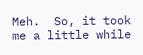Meh.  So, it took me a little while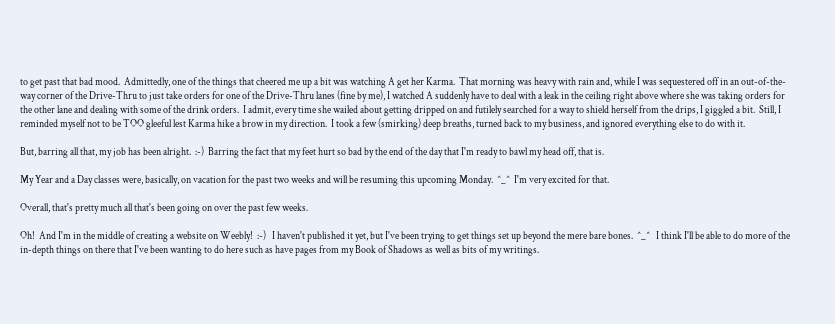to get past that bad mood.  Admittedly, one of the things that cheered me up a bit was watching A get her Karma.  That morning was heavy with rain and, while I was sequestered off in an out-of-the-way corner of the Drive-Thru to just take orders for one of the Drive-Thru lanes (fine by me), I watched A suddenly have to deal with a leak in the ceiling right above where she was taking orders for the other lane and dealing with some of the drink orders.  I admit, every time she wailed about getting dripped on and futilely searched for a way to shield herself from the drips, I giggled a bit.  Still, I reminded myself not to be TOO gleeful lest Karma hike a brow in my direction.  I took a few (smirking) deep breaths, turned back to my business, and ignored everything else to do with it.

But, barring all that, my job has been alright.  :-)  Barring the fact that my feet hurt so bad by the end of the day that I'm ready to bawl my head off, that is.

My Year and a Day classes were, basically, on vacation for the past two weeks and will be resuming this upcoming Monday.  ^_^  I'm very excited for that.

Overall, that's pretty much all that's been going on over the past few weeks.

Oh!  And I'm in the middle of creating a website on Weebly!  :-)   I haven't published it yet, but I've been trying to get things set up beyond the mere bare bones.  ^_^   I think I'll be able to do more of the in-depth things on there that I've been wanting to do here such as have pages from my Book of Shadows as well as bits of my writings.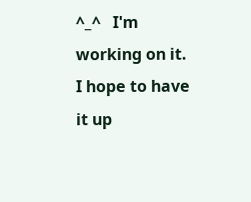^_^   I'm working on it.  I hope to have it up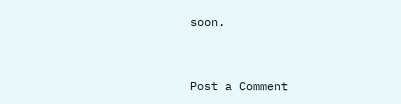soon.


Post a Comment